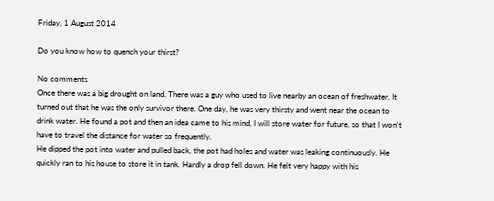Friday, 1 August 2014

Do you know how to quench your thirst?

No comments
Once there was a big drought on land. There was a guy who used to live nearby an ocean of freshwater, It turned out that he was the only survivor there. One day, he was very thirsty and went near the ocean to drink water. He found a pot and then an idea came to his mind, I will store water for future, so that I won't have to travel the distance for water so frequently.
He dipped the pot into water and pulled back, the pot had holes and water was leaking continuously. He quickly ran to his house to store it in tank. Hardly a drop fell down. He felt very happy with his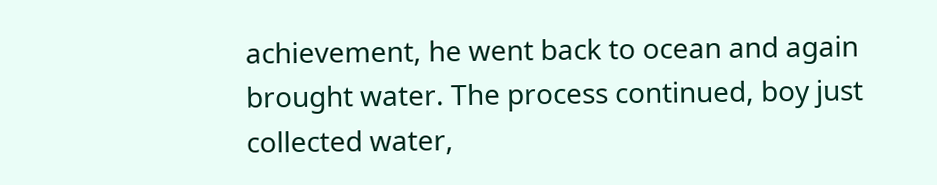achievement, he went back to ocean and again brought water. The process continued, boy just collected water,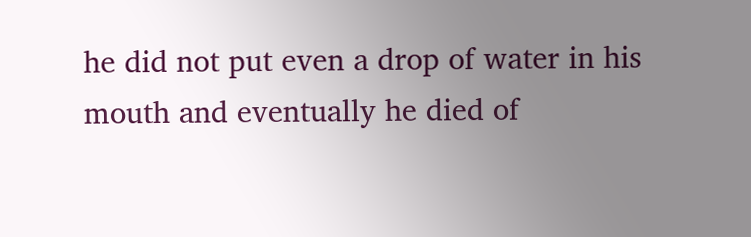he did not put even a drop of water in his mouth and eventually he died of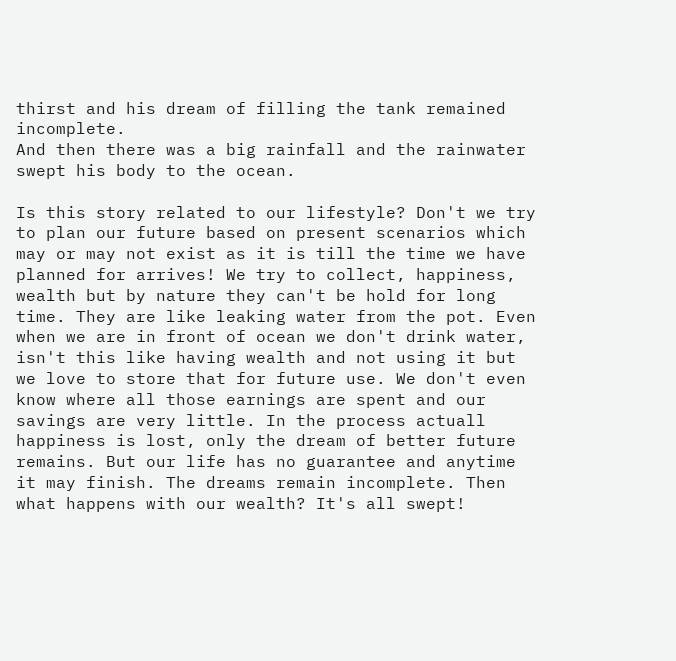thirst and his dream of filling the tank remained incomplete.
And then there was a big rainfall and the rainwater swept his body to the ocean.

Is this story related to our lifestyle? Don't we try to plan our future based on present scenarios which may or may not exist as it is till the time we have planned for arrives! We try to collect, happiness, wealth but by nature they can't be hold for long time. They are like leaking water from the pot. Even when we are in front of ocean we don't drink water, isn't this like having wealth and not using it but we love to store that for future use. We don't even know where all those earnings are spent and our savings are very little. In the process actuall happiness is lost, only the dream of better future remains. But our life has no guarantee and anytime it may finish. The dreams remain incomplete. Then what happens with our wealth? It's all swept!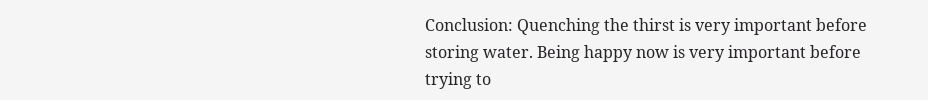Conclusion: Quenching the thirst is very important before storing water. Being happy now is very important before trying to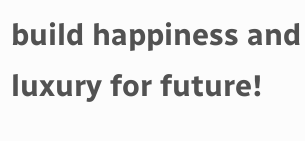build happiness and luxury for future!